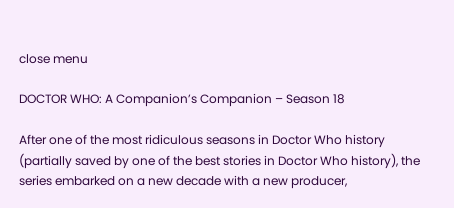close menu

DOCTOR WHO: A Companion’s Companion – Season 18

After one of the most ridiculous seasons in Doctor Who history (partially saved by one of the best stories in Doctor Who history), the series embarked on a new decade with a new producer,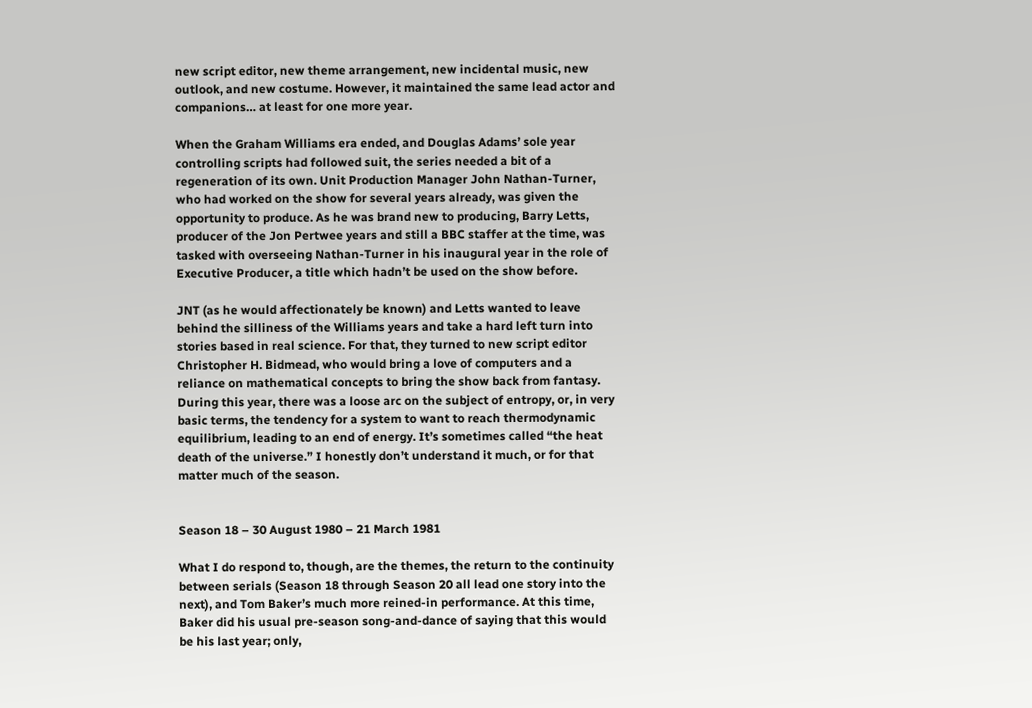new script editor, new theme arrangement, new incidental music, new outlook, and new costume. However, it maintained the same lead actor and companions… at least for one more year.

When the Graham Williams era ended, and Douglas Adams’ sole year controlling scripts had followed suit, the series needed a bit of a regeneration of its own. Unit Production Manager John Nathan-Turner, who had worked on the show for several years already, was given the opportunity to produce. As he was brand new to producing, Barry Letts, producer of the Jon Pertwee years and still a BBC staffer at the time, was tasked with overseeing Nathan-Turner in his inaugural year in the role of Executive Producer, a title which hadn’t be used on the show before.

JNT (as he would affectionately be known) and Letts wanted to leave behind the silliness of the Williams years and take a hard left turn into stories based in real science. For that, they turned to new script editor Christopher H. Bidmead, who would bring a love of computers and a reliance on mathematical concepts to bring the show back from fantasy. During this year, there was a loose arc on the subject of entropy, or, in very basic terms, the tendency for a system to want to reach thermodynamic equilibrium, leading to an end of energy. It’s sometimes called “the heat death of the universe.” I honestly don’t understand it much, or for that matter much of the season.


Season 18 – 30 August 1980 – 21 March 1981

What I do respond to, though, are the themes, the return to the continuity between serials (Season 18 through Season 20 all lead one story into the next), and Tom Baker’s much more reined-in performance. At this time, Baker did his usual pre-season song-and-dance of saying that this would be his last year; only,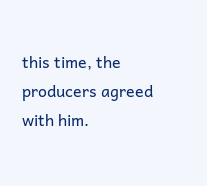this time, the producers agreed with him.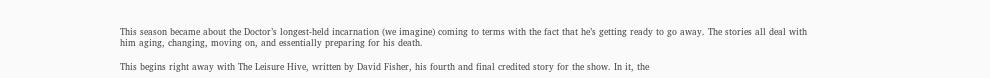This season became about the Doctor’s longest-held incarnation (we imagine) coming to terms with the fact that he’s getting ready to go away. The stories all deal with him aging, changing, moving on, and essentially preparing for his death.

This begins right away with The Leisure Hive, written by David Fisher, his fourth and final credited story for the show. In it, the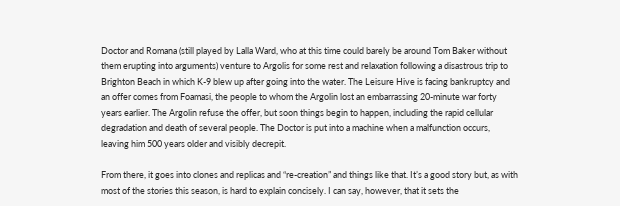Doctor and Romana (still played by Lalla Ward, who at this time could barely be around Tom Baker without them erupting into arguments) venture to Argolis for some rest and relaxation following a disastrous trip to Brighton Beach in which K-9 blew up after going into the water. The Leisure Hive is facing bankruptcy and an offer comes from Foamasi, the people to whom the Argolin lost an embarrassing 20-minute war forty years earlier. The Argolin refuse the offer, but soon things begin to happen, including the rapid cellular degradation and death of several people. The Doctor is put into a machine when a malfunction occurs, leaving him 500 years older and visibly decrepit.

From there, it goes into clones and replicas and “re-creation” and things like that. It’s a good story but, as with most of the stories this season, is hard to explain concisely. I can say, however, that it sets the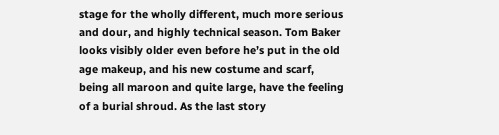stage for the wholly different, much more serious and dour, and highly technical season. Tom Baker looks visibly older even before he’s put in the old age makeup, and his new costume and scarf, being all maroon and quite large, have the feeling of a burial shroud. As the last story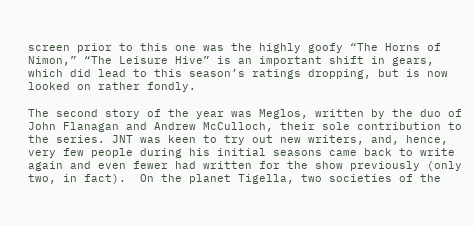screen prior to this one was the highly goofy “The Horns of Nimon,” “The Leisure Hive” is an important shift in gears, which did lead to this season’s ratings dropping, but is now looked on rather fondly.

The second story of the year was Meglos, written by the duo of John Flanagan and Andrew McCulloch, their sole contribution to the series. JNT was keen to try out new writers, and, hence, very few people during his initial seasons came back to write again and even fewer had written for the show previously (only two, in fact).  On the planet Tigella, two societies of the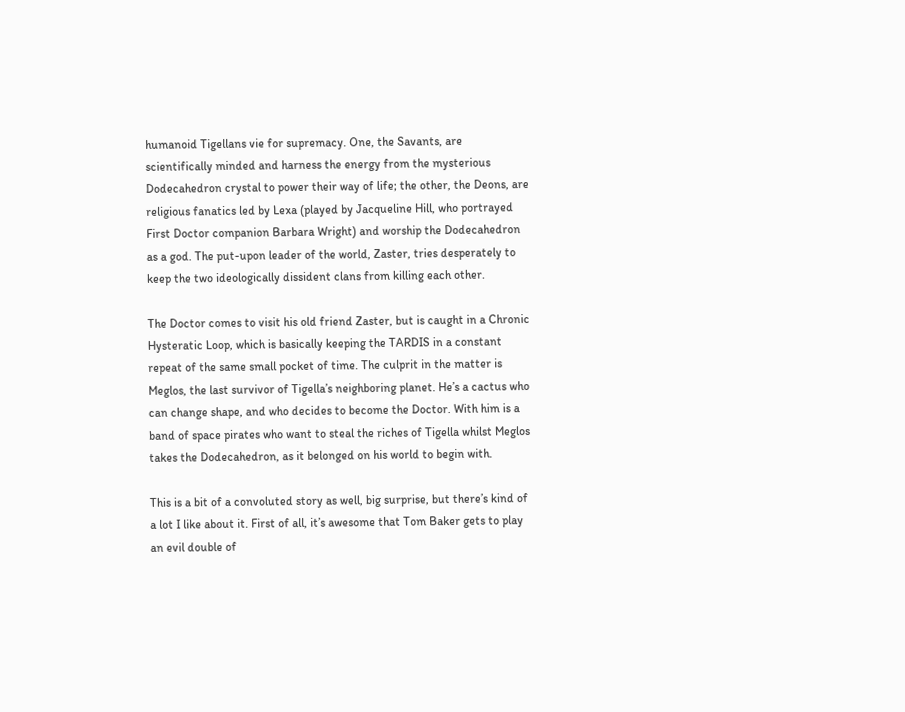humanoid Tigellans vie for supremacy. One, the Savants, are scientifically minded and harness the energy from the mysterious Dodecahedron crystal to power their way of life; the other, the Deons, are religious fanatics led by Lexa (played by Jacqueline Hill, who portrayed First Doctor companion Barbara Wright) and worship the Dodecahedron as a god. The put-upon leader of the world, Zaster, tries desperately to keep the two ideologically dissident clans from killing each other.

The Doctor comes to visit his old friend Zaster, but is caught in a Chronic Hysteratic Loop, which is basically keeping the TARDIS in a constant repeat of the same small pocket of time. The culprit in the matter is Meglos, the last survivor of Tigella’s neighboring planet. He’s a cactus who can change shape, and who decides to become the Doctor. With him is a band of space pirates who want to steal the riches of Tigella whilst Meglos takes the Dodecahedron, as it belonged on his world to begin with.

This is a bit of a convoluted story as well, big surprise, but there’s kind of a lot I like about it. First of all, it’s awesome that Tom Baker gets to play an evil double of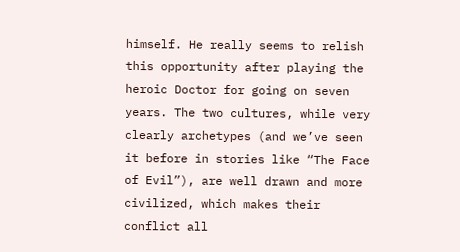himself. He really seems to relish this opportunity after playing the heroic Doctor for going on seven years. The two cultures, while very clearly archetypes (and we’ve seen it before in stories like “The Face of Evil”), are well drawn and more civilized, which makes their conflict all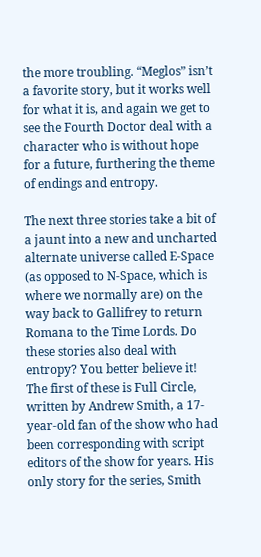the more troubling. “Meglos” isn’t a favorite story, but it works well for what it is, and again we get to see the Fourth Doctor deal with a character who is without hope for a future, furthering the theme of endings and entropy.

The next three stories take a bit of a jaunt into a new and uncharted alternate universe called E-Space (as opposed to N-Space, which is where we normally are) on the way back to Gallifrey to return Romana to the Time Lords. Do these stories also deal with entropy? You better believe it! The first of these is Full Circle, written by Andrew Smith, a 17-year-old fan of the show who had been corresponding with script editors of the show for years. His only story for the series, Smith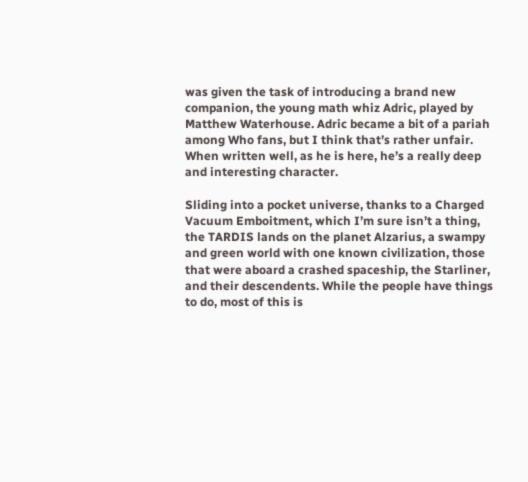was given the task of introducing a brand new companion, the young math whiz Adric, played by Matthew Waterhouse. Adric became a bit of a pariah among Who fans, but I think that’s rather unfair. When written well, as he is here, he’s a really deep and interesting character.

Sliding into a pocket universe, thanks to a Charged Vacuum Emboitment, which I’m sure isn’t a thing, the TARDIS lands on the planet Alzarius, a swampy and green world with one known civilization, those that were aboard a crashed spaceship, the Starliner, and their descendents. While the people have things to do, most of this is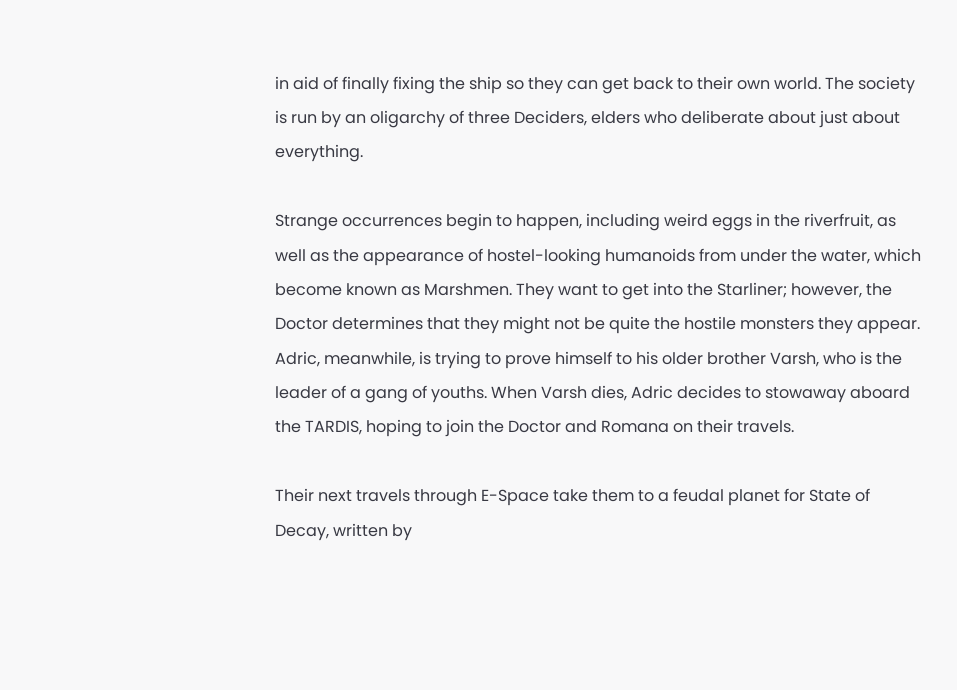in aid of finally fixing the ship so they can get back to their own world. The society is run by an oligarchy of three Deciders, elders who deliberate about just about everything.

Strange occurrences begin to happen, including weird eggs in the riverfruit, as well as the appearance of hostel-looking humanoids from under the water, which become known as Marshmen. They want to get into the Starliner; however, the Doctor determines that they might not be quite the hostile monsters they appear. Adric, meanwhile, is trying to prove himself to his older brother Varsh, who is the leader of a gang of youths. When Varsh dies, Adric decides to stowaway aboard the TARDIS, hoping to join the Doctor and Romana on their travels.

Their next travels through E-Space take them to a feudal planet for State of Decay, written by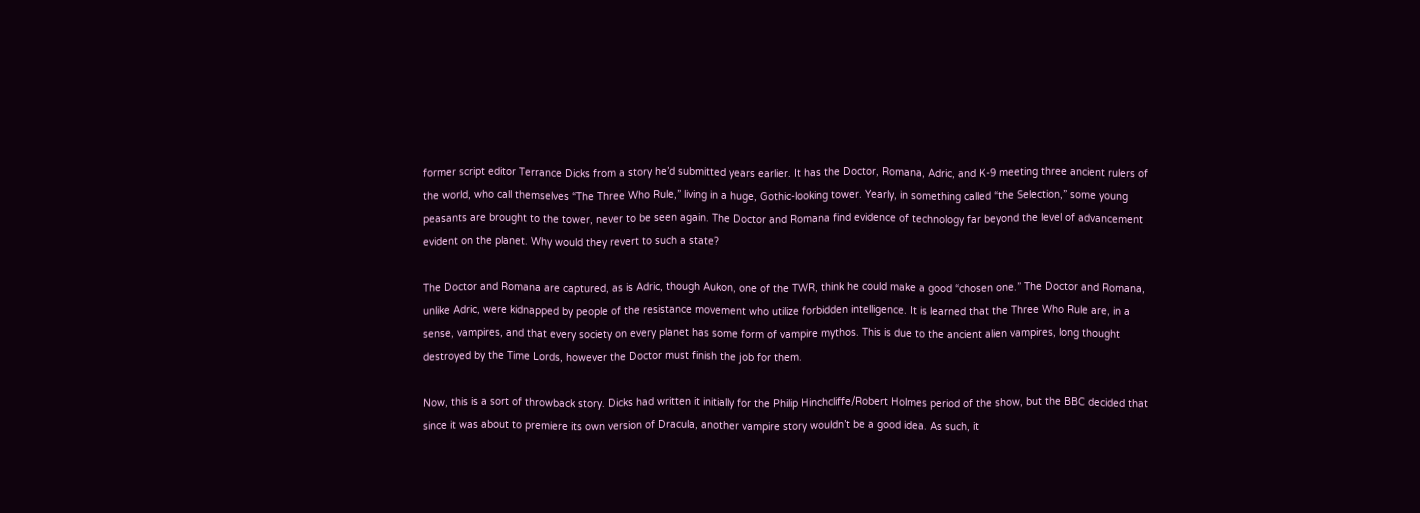former script editor Terrance Dicks from a story he’d submitted years earlier. It has the Doctor, Romana, Adric, and K-9 meeting three ancient rulers of the world, who call themselves “The Three Who Rule,” living in a huge, Gothic-looking tower. Yearly, in something called “the Selection,” some young peasants are brought to the tower, never to be seen again. The Doctor and Romana find evidence of technology far beyond the level of advancement evident on the planet. Why would they revert to such a state?

The Doctor and Romana are captured, as is Adric, though Aukon, one of the TWR, think he could make a good “chosen one.” The Doctor and Romana, unlike Adric, were kidnapped by people of the resistance movement who utilize forbidden intelligence. It is learned that the Three Who Rule are, in a sense, vampires, and that every society on every planet has some form of vampire mythos. This is due to the ancient alien vampires, long thought destroyed by the Time Lords, however the Doctor must finish the job for them.

Now, this is a sort of throwback story. Dicks had written it initially for the Philip Hinchcliffe/Robert Holmes period of the show, but the BBC decided that since it was about to premiere its own version of Dracula, another vampire story wouldn’t be a good idea. As such, it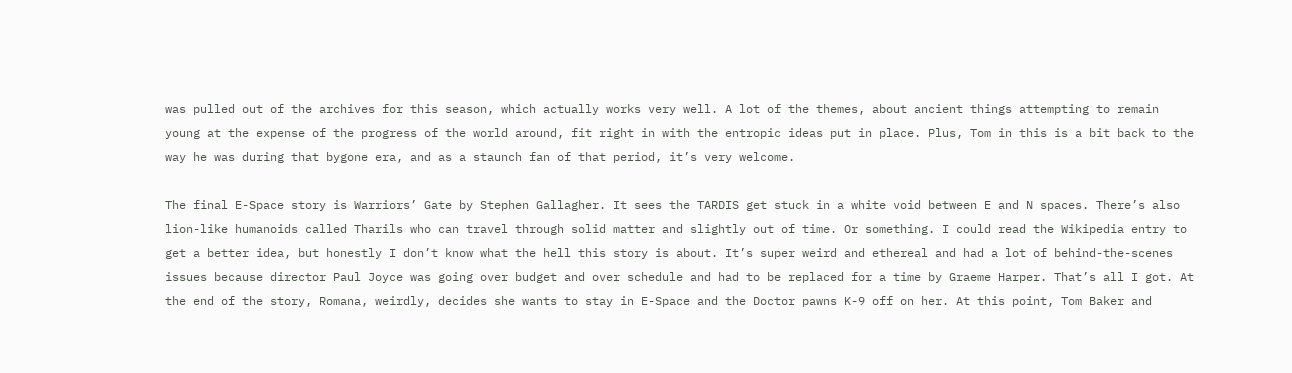was pulled out of the archives for this season, which actually works very well. A lot of the themes, about ancient things attempting to remain young at the expense of the progress of the world around, fit right in with the entropic ideas put in place. Plus, Tom in this is a bit back to the way he was during that bygone era, and as a staunch fan of that period, it’s very welcome.

The final E-Space story is Warriors’ Gate by Stephen Gallagher. It sees the TARDIS get stuck in a white void between E and N spaces. There’s also lion-like humanoids called Tharils who can travel through solid matter and slightly out of time. Or something. I could read the Wikipedia entry to get a better idea, but honestly I don’t know what the hell this story is about. It’s super weird and ethereal and had a lot of behind-the-scenes issues because director Paul Joyce was going over budget and over schedule and had to be replaced for a time by Graeme Harper. That’s all I got. At the end of the story, Romana, weirdly, decides she wants to stay in E-Space and the Doctor pawns K-9 off on her. At this point, Tom Baker and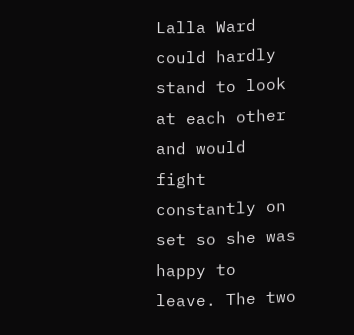Lalla Ward could hardly stand to look at each other and would fight constantly on set so she was happy to leave. The two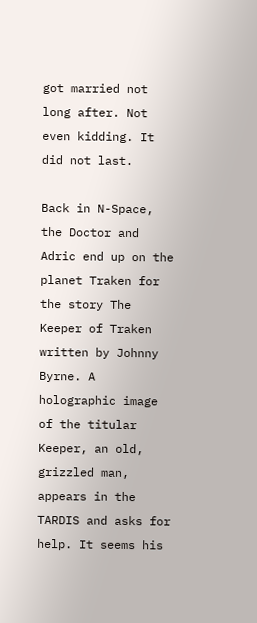got married not long after. Not even kidding. It did not last.

Back in N-Space, the Doctor and Adric end up on the planet Traken for the story The Keeper of Traken written by Johnny Byrne. A holographic image of the titular Keeper, an old, grizzled man, appears in the TARDIS and asks for help. It seems his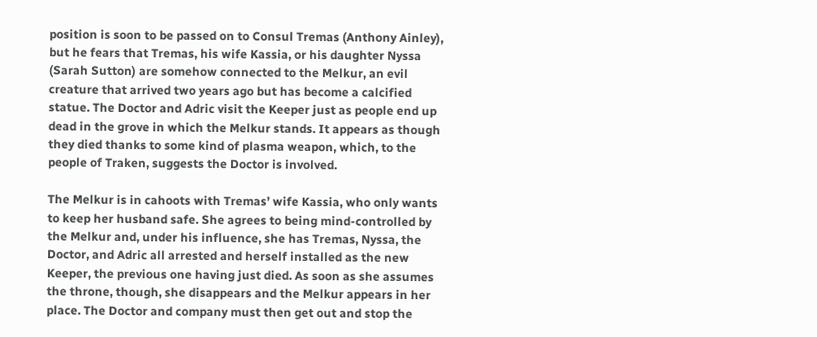position is soon to be passed on to Consul Tremas (Anthony Ainley), but he fears that Tremas, his wife Kassia, or his daughter Nyssa (Sarah Sutton) are somehow connected to the Melkur, an evil creature that arrived two years ago but has become a calcified statue. The Doctor and Adric visit the Keeper just as people end up dead in the grove in which the Melkur stands. It appears as though they died thanks to some kind of plasma weapon, which, to the people of Traken, suggests the Doctor is involved.

The Melkur is in cahoots with Tremas’ wife Kassia, who only wants to keep her husband safe. She agrees to being mind-controlled by the Melkur and, under his influence, she has Tremas, Nyssa, the Doctor, and Adric all arrested and herself installed as the new Keeper, the previous one having just died. As soon as she assumes the throne, though, she disappears and the Melkur appears in her place. The Doctor and company must then get out and stop the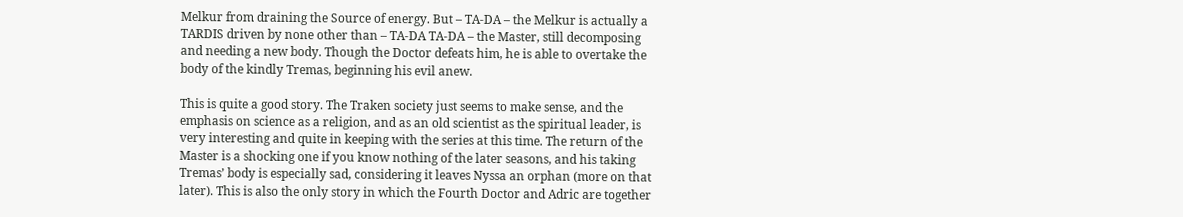Melkur from draining the Source of energy. But – TA-DA – the Melkur is actually a TARDIS driven by none other than – TA-DA TA-DA – the Master, still decomposing and needing a new body. Though the Doctor defeats him, he is able to overtake the body of the kindly Tremas, beginning his evil anew.

This is quite a good story. The Traken society just seems to make sense, and the emphasis on science as a religion, and as an old scientist as the spiritual leader, is very interesting and quite in keeping with the series at this time. The return of the Master is a shocking one if you know nothing of the later seasons, and his taking Tremas’ body is especially sad, considering it leaves Nyssa an orphan (more on that later). This is also the only story in which the Fourth Doctor and Adric are together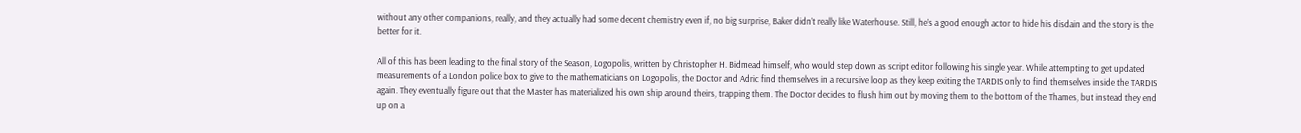without any other companions, really, and they actually had some decent chemistry even if, no big surprise, Baker didn’t really like Waterhouse. Still, he’s a good enough actor to hide his disdain and the story is the better for it.

All of this has been leading to the final story of the Season, Logopolis, written by Christopher H. Bidmead himself, who would step down as script editor following his single year. While attempting to get updated measurements of a London police box to give to the mathematicians on Logopolis, the Doctor and Adric find themselves in a recursive loop as they keep exiting the TARDIS only to find themselves inside the TARDIS again. They eventually figure out that the Master has materialized his own ship around theirs, trapping them. The Doctor decides to flush him out by moving them to the bottom of the Thames, but instead they end up on a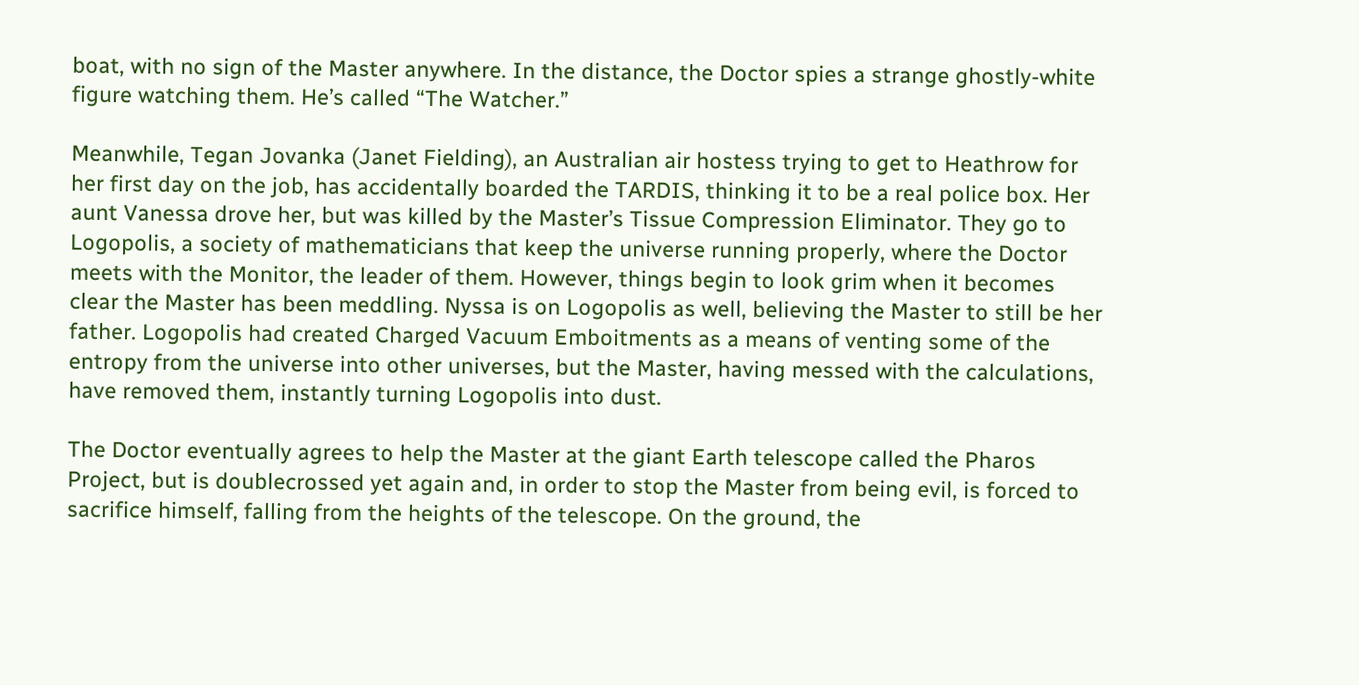boat, with no sign of the Master anywhere. In the distance, the Doctor spies a strange ghostly-white figure watching them. He’s called “The Watcher.”

Meanwhile, Tegan Jovanka (Janet Fielding), an Australian air hostess trying to get to Heathrow for her first day on the job, has accidentally boarded the TARDIS, thinking it to be a real police box. Her aunt Vanessa drove her, but was killed by the Master’s Tissue Compression Eliminator. They go to Logopolis, a society of mathematicians that keep the universe running properly, where the Doctor meets with the Monitor, the leader of them. However, things begin to look grim when it becomes clear the Master has been meddling. Nyssa is on Logopolis as well, believing the Master to still be her father. Logopolis had created Charged Vacuum Emboitments as a means of venting some of the entropy from the universe into other universes, but the Master, having messed with the calculations, have removed them, instantly turning Logopolis into dust.

The Doctor eventually agrees to help the Master at the giant Earth telescope called the Pharos Project, but is doublecrossed yet again and, in order to stop the Master from being evil, is forced to sacrifice himself, falling from the heights of the telescope. On the ground, the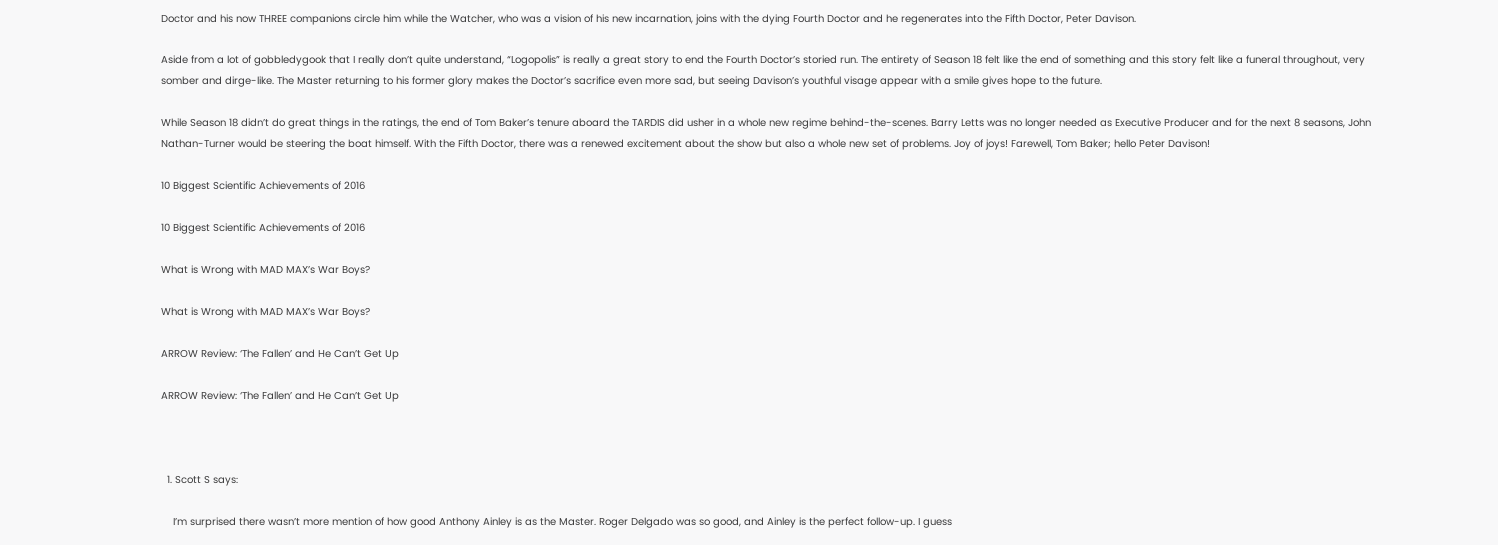Doctor and his now THREE companions circle him while the Watcher, who was a vision of his new incarnation, joins with the dying Fourth Doctor and he regenerates into the Fifth Doctor, Peter Davison.

Aside from a lot of gobbledygook that I really don’t quite understand, “Logopolis” is really a great story to end the Fourth Doctor’s storied run. The entirety of Season 18 felt like the end of something and this story felt like a funeral throughout, very somber and dirge-like. The Master returning to his former glory makes the Doctor’s sacrifice even more sad, but seeing Davison’s youthful visage appear with a smile gives hope to the future.

While Season 18 didn’t do great things in the ratings, the end of Tom Baker’s tenure aboard the TARDIS did usher in a whole new regime behind-the-scenes. Barry Letts was no longer needed as Executive Producer and for the next 8 seasons, John Nathan-Turner would be steering the boat himself. With the Fifth Doctor, there was a renewed excitement about the show but also a whole new set of problems. Joy of joys! Farewell, Tom Baker; hello Peter Davison!

10 Biggest Scientific Achievements of 2016

10 Biggest Scientific Achievements of 2016

What is Wrong with MAD MAX’s War Boys?

What is Wrong with MAD MAX’s War Boys?

ARROW Review: ‘The Fallen’ and He Can’t Get Up

ARROW Review: ‘The Fallen’ and He Can’t Get Up



  1. Scott S says:

    I’m surprised there wasn’t more mention of how good Anthony Ainley is as the Master. Roger Delgado was so good, and Ainley is the perfect follow-up. I guess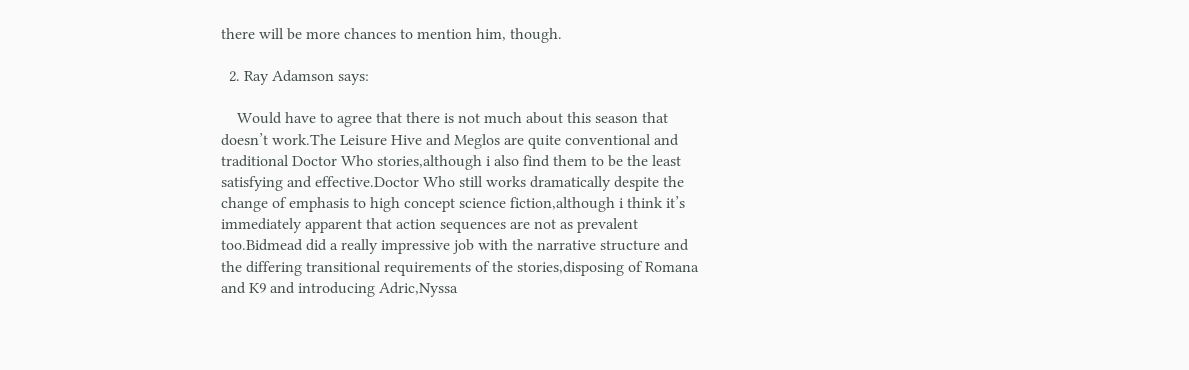there will be more chances to mention him, though.

  2. Ray Adamson says:

    Would have to agree that there is not much about this season that doesn’t work.The Leisure Hive and Meglos are quite conventional and traditional Doctor Who stories,although i also find them to be the least satisfying and effective.Doctor Who still works dramatically despite the change of emphasis to high concept science fiction,although i think it’s immediately apparent that action sequences are not as prevalent too.Bidmead did a really impressive job with the narrative structure and the differing transitional requirements of the stories,disposing of Romana and K9 and introducing Adric,Nyssa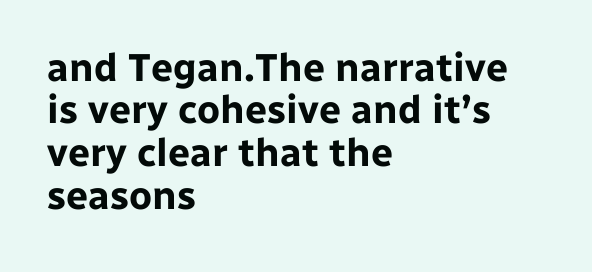and Tegan.The narrative is very cohesive and it’s very clear that the seasons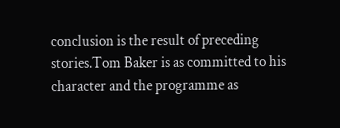conclusion is the result of preceding stories.Tom Baker is as committed to his character and the programme as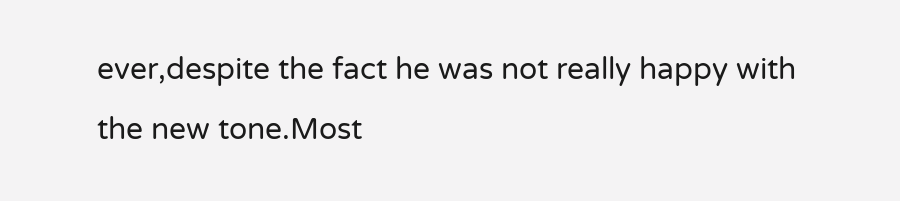ever,despite the fact he was not really happy with the new tone.Most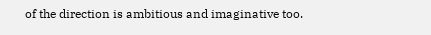of the direction is ambitious and imaginative too.